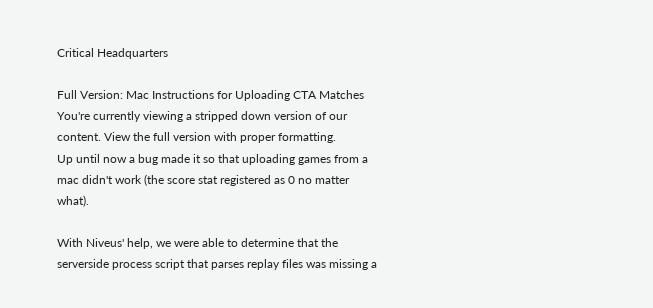Critical Headquarters

Full Version: Mac Instructions for Uploading CTA Matches
You're currently viewing a stripped down version of our content. View the full version with proper formatting.
Up until now a bug made it so that uploading games from a mac didn't work (the score stat registered as 0 no matter what).

With Niveus' help, we were able to determine that the serverside process script that parses replay files was missing a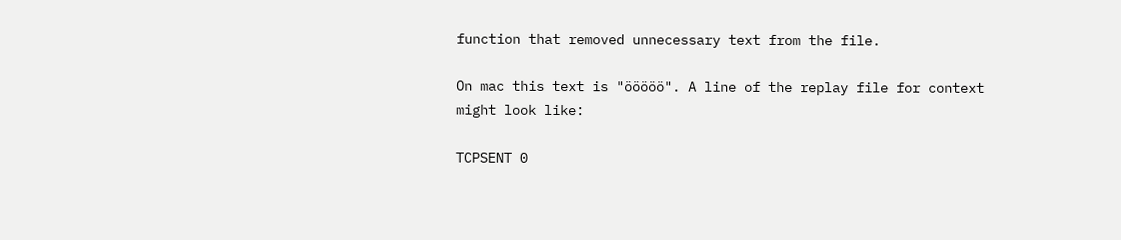function that removed unnecessary text from the file.

On mac this text is "ööööö". A line of the replay file for context might look like:

TCPSENT 0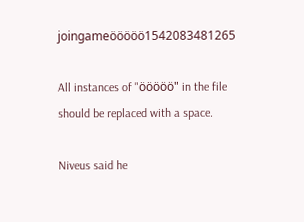joingameööööö1542083481265

All instances of "ööööö" in the file should be replaced with a space.

Niveus said he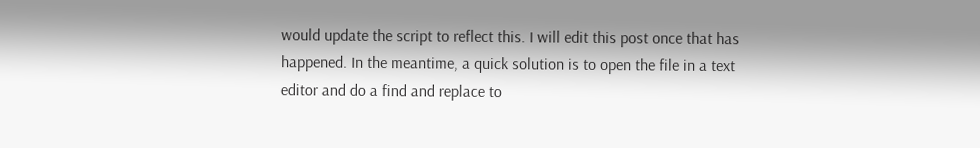would update the script to reflect this. I will edit this post once that has happened. In the meantime, a quick solution is to open the file in a text editor and do a find and replace to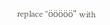replace "ööööö" with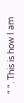" ". This is how I am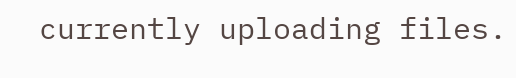currently uploading files.